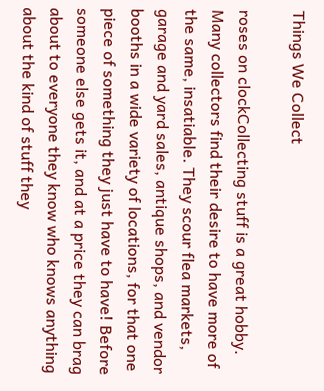Things We Collect

roses on clockCollecting stuff is a great hobby. Many collectors find their desire to have more of the same, insatiable. They scour flea markets, garage and yard sales, antique shops, and vendor booths in a wide variety of locations, for that one piece of something they just have to have! Before someone else gets it, and at a price they can brag about to everyone they know who knows anything about the kind of stuff they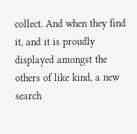collect. And when they find it, and it is proudly displayed amongst the others of like kind, a new search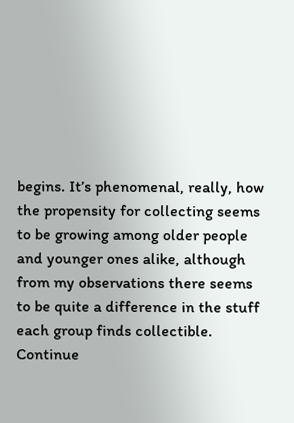begins. It’s phenomenal, really, how the propensity for collecting seems to be growing among older people and younger ones alike, although from my observations there seems to be quite a difference in the stuff each group finds collectible. Continue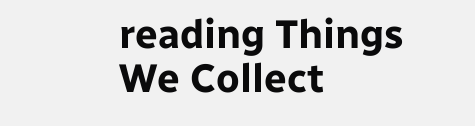reading Things We Collect